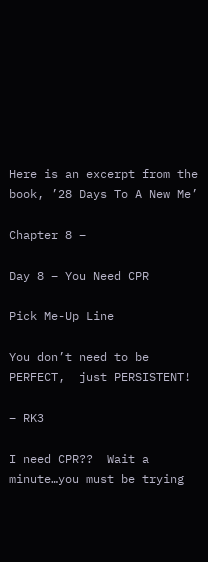Here is an excerpt from the book, ’28 Days To A New Me’

Chapter 8 –

Day 8 – You Need CPR

Pick Me-Up Line

You don’t need to be PERFECT,  just PERSISTENT!

– RK3

I need CPR??  Wait a minute…you must be trying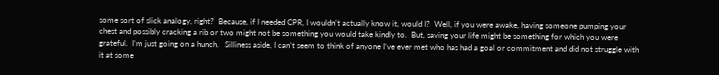some sort of slick analogy, right?  Because, if I needed CPR, I wouldn’t actually know it, would I?  Well, if you were awake, having someone pumping your chest and possibly cracking a rib or two might not be something you would take kindly to.  But, saving your life might be something for which you were grateful.  I’m just going on a hunch.   Silliness aside, I can’t seem to think of anyone I’ve ever met who has had a goal or commitment and did not struggle with it at some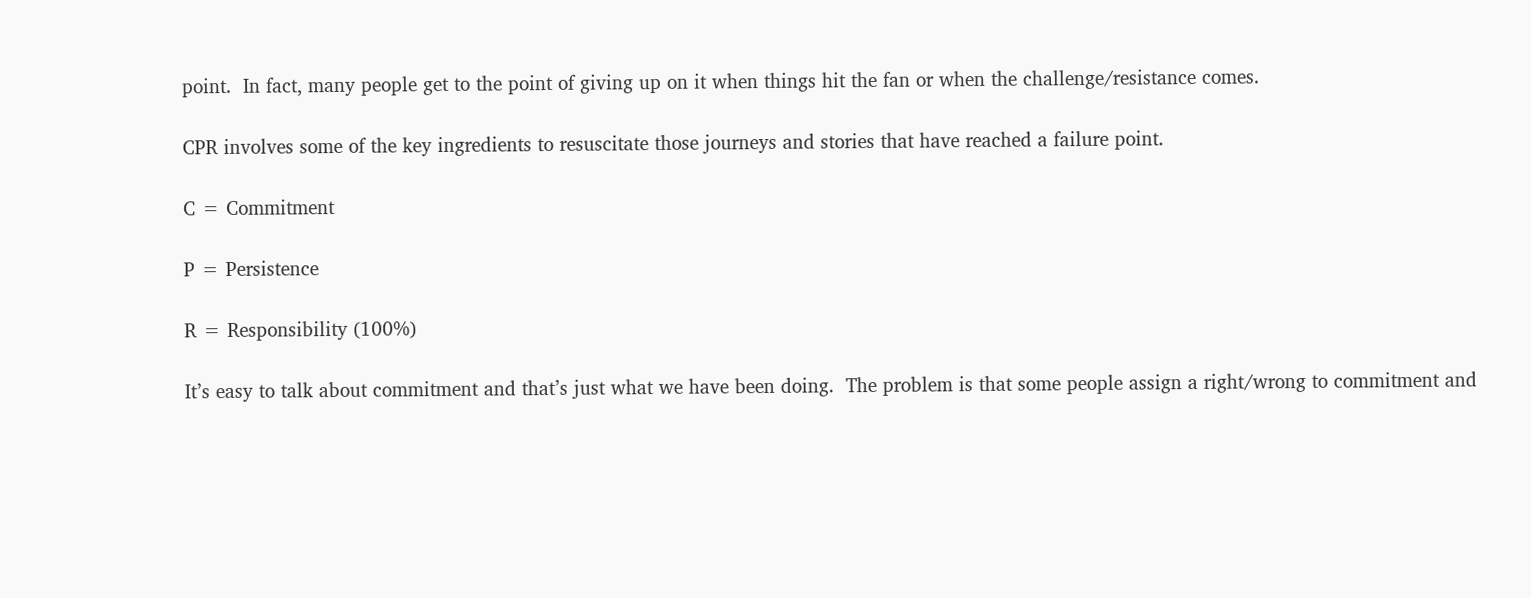point.  In fact, many people get to the point of giving up on it when things hit the fan or when the challenge/resistance comes.

CPR involves some of the key ingredients to resuscitate those journeys and stories that have reached a failure point.

C = Commitment

P = Persistence

R = Responsibility (100%)

It’s easy to talk about commitment and that’s just what we have been doing.  The problem is that some people assign a right/wrong to commitment and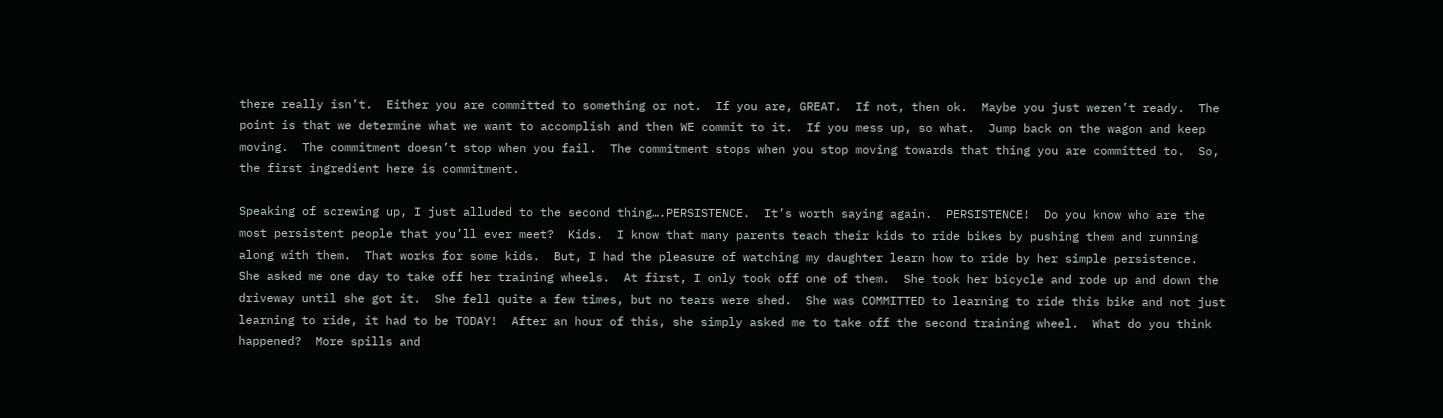there really isn’t.  Either you are committed to something or not.  If you are, GREAT.  If not, then ok.  Maybe you just weren’t ready.  The point is that we determine what we want to accomplish and then WE commit to it.  If you mess up, so what.  Jump back on the wagon and keep moving.  The commitment doesn’t stop when you fail.  The commitment stops when you stop moving towards that thing you are committed to.  So, the first ingredient here is commitment.

Speaking of screwing up, I just alluded to the second thing….PERSISTENCE.  It’s worth saying again.  PERSISTENCE!  Do you know who are the most persistent people that you’ll ever meet?  Kids.  I know that many parents teach their kids to ride bikes by pushing them and running along with them.  That works for some kids.  But, I had the pleasure of watching my daughter learn how to ride by her simple persistence.  She asked me one day to take off her training wheels.  At first, I only took off one of them.  She took her bicycle and rode up and down the driveway until she got it.  She fell quite a few times, but no tears were shed.  She was COMMITTED to learning to ride this bike and not just learning to ride, it had to be TODAY!  After an hour of this, she simply asked me to take off the second training wheel.  What do you think happened?  More spills and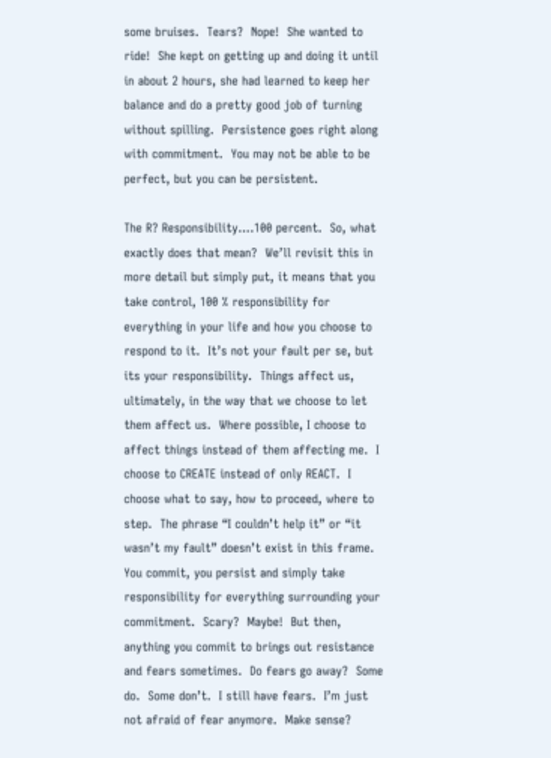some bruises.  Tears?  Nope!  She wanted to ride!  She kept on getting up and doing it until in about 2 hours, she had learned to keep her balance and do a pretty good job of turning without spilling.  Persistence goes right along with commitment.  You may not be able to be perfect, but you can be persistent.

The R? Responsibility….100 percent.  So, what exactly does that mean?  We’ll revisit this in more detail but simply put, it means that you take control, 100 % responsibility for everything in your life and how you choose to respond to it.  It’s not your fault per se, but its your responsibility.  Things affect us, ultimately, in the way that we choose to let them affect us.  Where possible, I choose to affect things instead of them affecting me.  I choose to CREATE instead of only REACT.  I choose what to say, how to proceed, where to step.  The phrase “I couldn’t help it” or “it wasn’t my fault” doesn’t exist in this frame.  You commit, you persist and simply take responsibility for everything surrounding your commitment.  Scary?  Maybe!  But then, anything you commit to brings out resistance and fears sometimes.  Do fears go away?  Some do.  Some don’t.  I still have fears.  I’m just not afraid of fear anymore.  Make sense?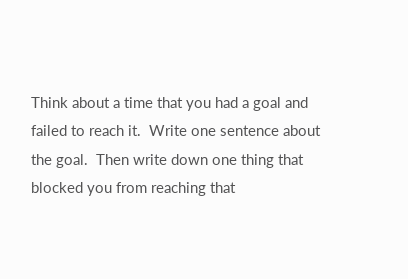Think about a time that you had a goal and failed to reach it.  Write one sentence about the goal.  Then write down one thing that blocked you from reaching that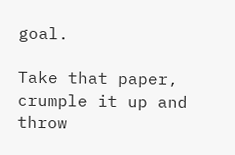goal.

Take that paper, crumple it up and throw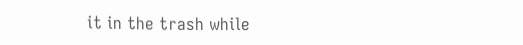it in the trash while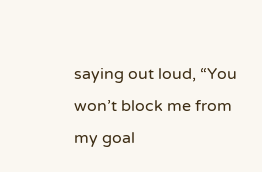saying out loud, “You won’t block me from my goal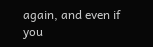again, and even if you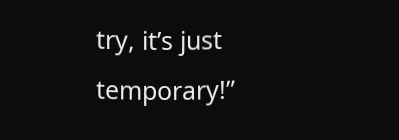try, it’s just temporary!”